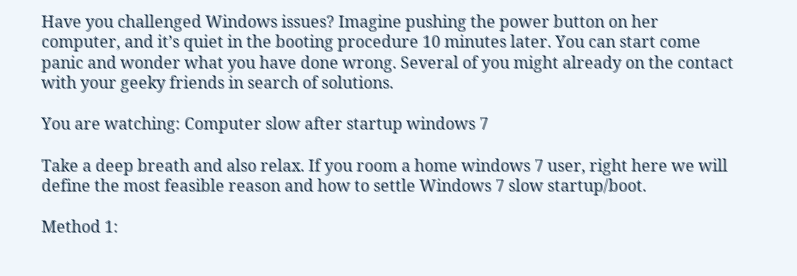Have you challenged Windows issues? Imagine pushing the power button on her computer, and it’s quiet in the booting procedure 10 minutes later. You can start come panic and wonder what you have done wrong. Several of you might already on the contact with your geeky friends in search of solutions.

You are watching: Computer slow after startup windows 7

Take a deep breath and also relax. If you room a home windows 7 user, right here we will define the most feasible reason and how to settle Windows 7 slow startup/boot.

Method 1: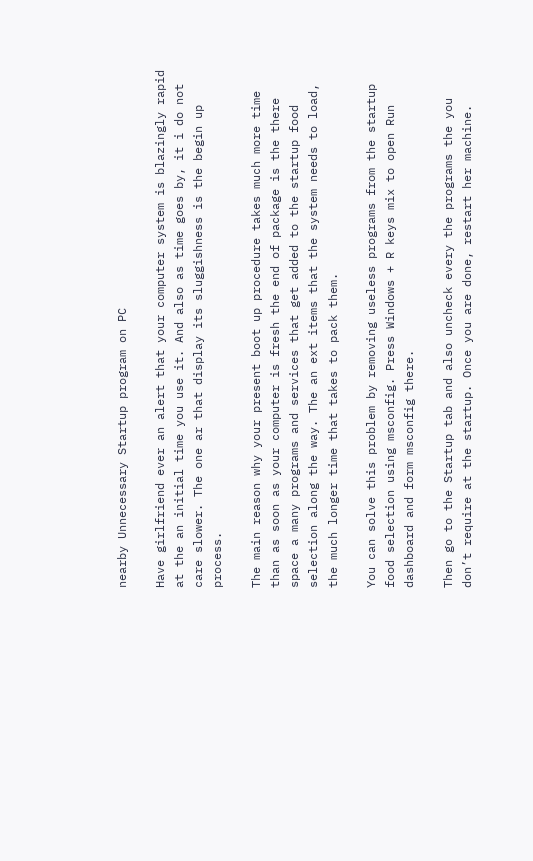nearby Unnecessary Startup program on PC

Have girlfriend ever an alert that your computer system is blazingly rapid at the an initial time you use it. And also as time goes by, it i do not care slower. The one ar that display its sluggishness is the begin up process.

The main reason why your present boot up procedure takes much more time than as soon as your computer is fresh the end of package is the there space a many programs and services that get added to the startup food selection along the way. The an ext items that the system needs to load, the much longer time that takes to pack them.

You can solve this problem by removing useless programs from the startup food selection using msconfig. Press Windows + R keys mix to open Run dashboard and form msconfig there.

Then go to the Startup tab and also uncheck every the programs the you don’t require at the startup. Once you are done, restart her machine.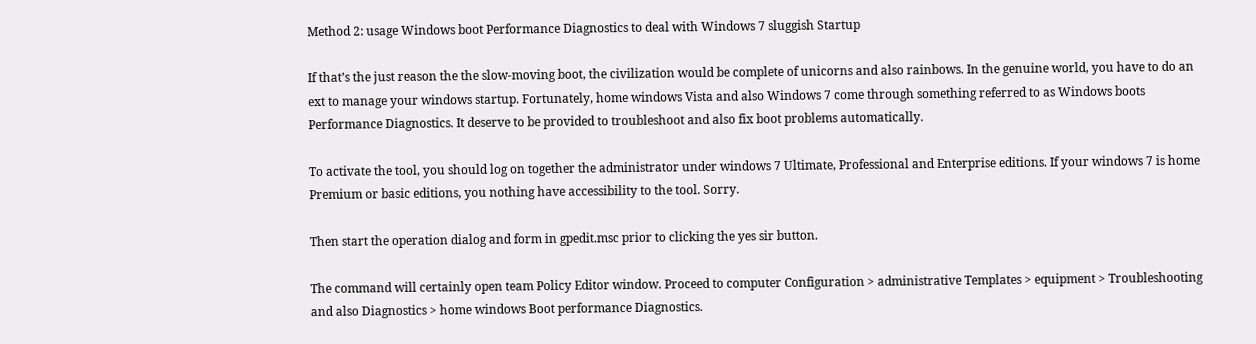Method 2: usage Windows boot Performance Diagnostics to deal with Windows 7 sluggish Startup

If that’s the just reason the the slow-moving boot, the civilization would be complete of unicorns and also rainbows. In the genuine world, you have to do an ext to manage your windows startup. Fortunately, home windows Vista and also Windows 7 come through something referred to as Windows boots Performance Diagnostics. It deserve to be provided to troubleshoot and also fix boot problems automatically.

To activate the tool, you should log on together the administrator under windows 7 Ultimate, Professional and Enterprise editions. If your windows 7 is home Premium or basic editions, you nothing have accessibility to the tool. Sorry.

Then start the operation dialog and form in gpedit.msc prior to clicking the yes sir button.

The command will certainly open team Policy Editor window. Proceed to computer Configuration > administrative Templates > equipment > Troubleshooting and also Diagnostics > home windows Boot performance Diagnostics.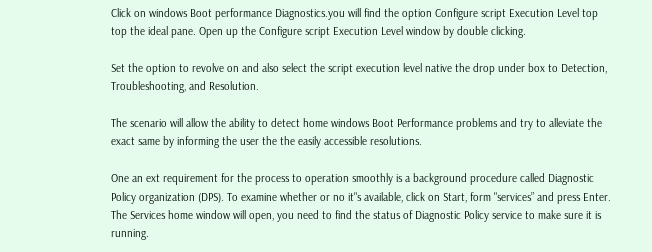Click on windows Boot performance Diagnostics.you will find the option Configure script Execution Level top top the ideal pane. Open up the Configure script Execution Level window by double clicking.

Set the option to revolve on and also select the script execution level native the drop under box to Detection, Troubleshooting, and Resolution.

The scenario will allow the ability to detect home windows Boot Performance problems and try to alleviate the exact same by informing the user the the easily accessible resolutions.

One an ext requirement for the process to operation smoothly is a background procedure called Diagnostic Policy organization (DPS). To examine whether or no it"s available, click on Start, form "services” and press Enter. The Services home window will open, you need to find the status of Diagnostic Policy service to make sure it is running.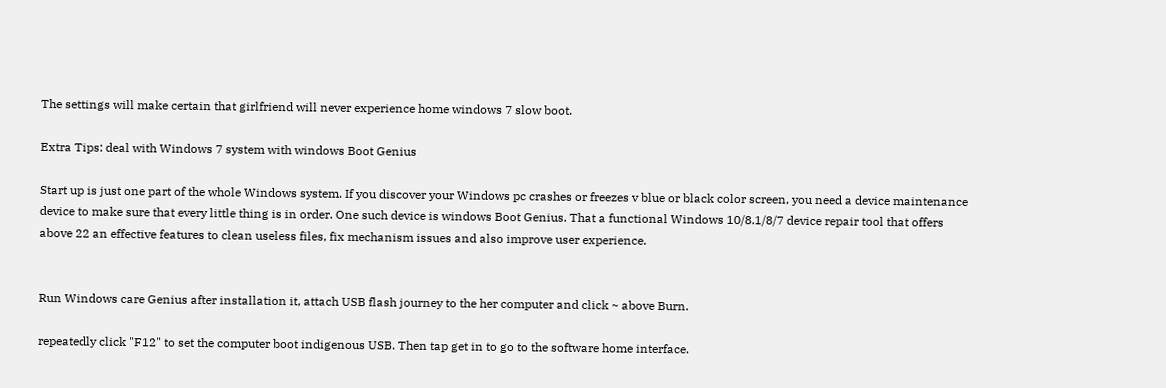The settings will make certain that girlfriend will never experience home windows 7 slow boot.

Extra Tips: deal with Windows 7 system with windows Boot Genius

Start up is just one part of the whole Windows system. If you discover your Windows pc crashes or freezes v blue or black color screen, you need a device maintenance device to make sure that every little thing is in order. One such device is windows Boot Genius. That a functional Windows 10/8.1/8/7 device repair tool that offers above 22 an effective features to clean useless files, fix mechanism issues and also improve user experience.


Run Windows care Genius after installation it, attach USB flash journey to the her computer and click ~ above Burn.

repeatedly click "F12" to set the computer boot indigenous USB. Then tap get in to go to the software home interface.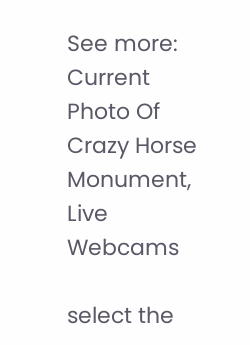See more: Current Photo Of Crazy Horse Monument, Live Webcams

select the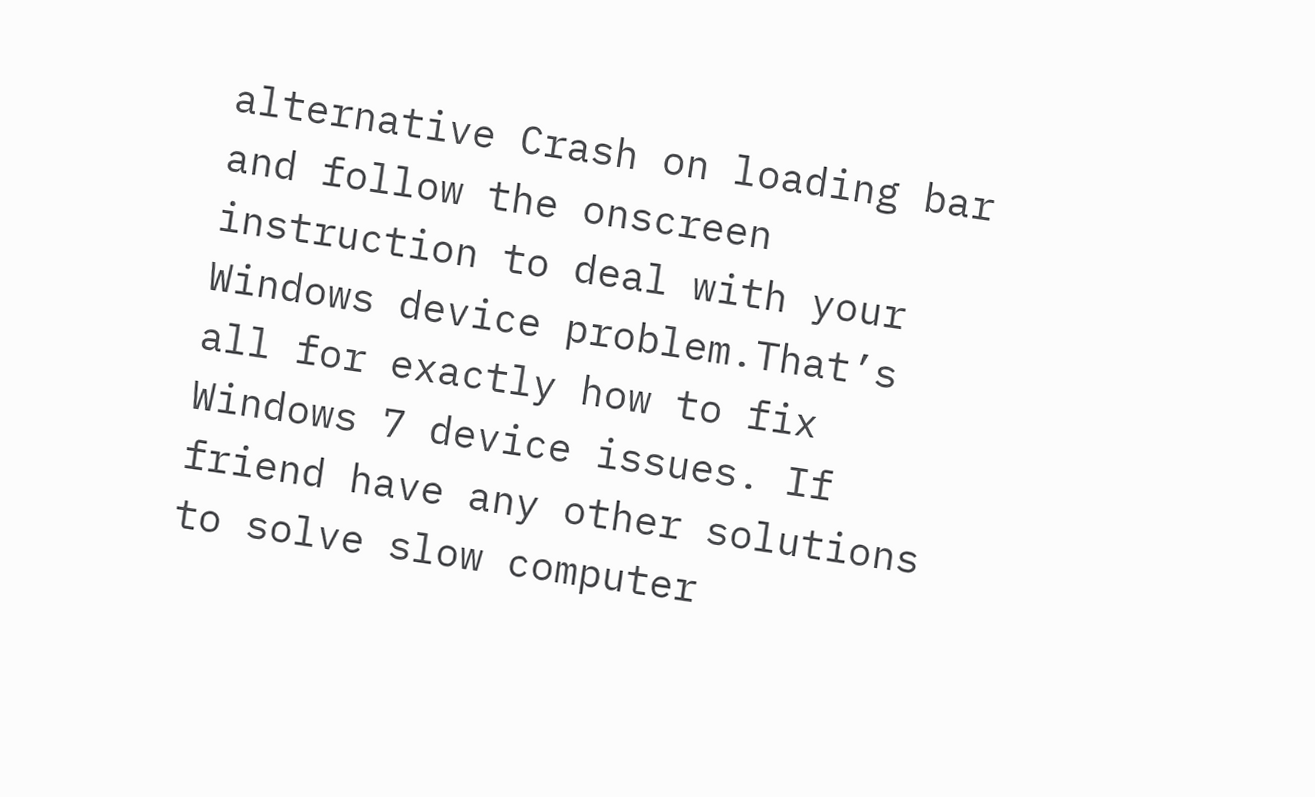alternative Crash on loading bar and follow the onscreen instruction to deal with your Windows device problem.That’s all for exactly how to fix Windows 7 device issues. If friend have any other solutions to solve slow computer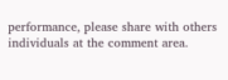performance, please share with others individuals at the comment area.